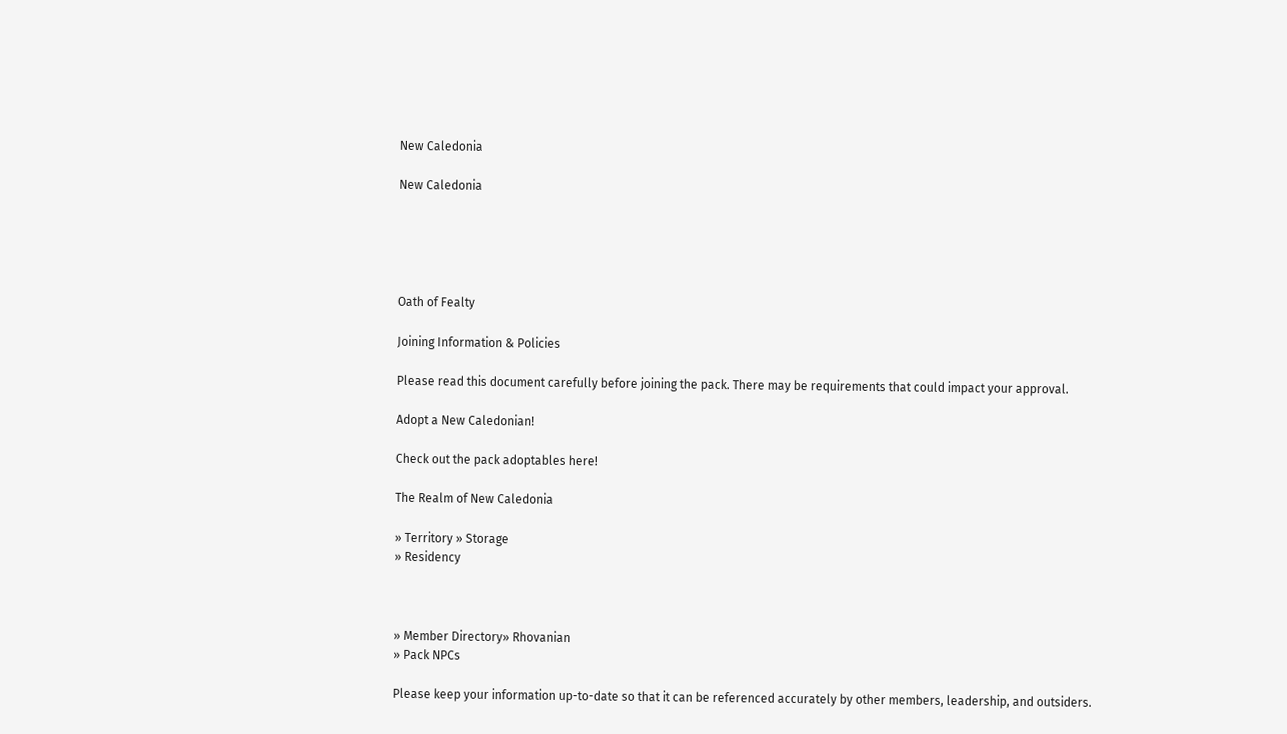New Caledonia

New Caledonia





Oath of Fealty

Joining Information & Policies

Please read this document carefully before joining the pack. There may be requirements that could impact your approval.

Adopt a New Caledonian!

Check out the pack adoptables here!

The Realm of New Caledonia

» Territory » Storage
» Residency



» Member Directory» Rhovanian
» Pack NPCs

Please keep your information up-to-date so that it can be referenced accurately by other members, leadership, and outsiders.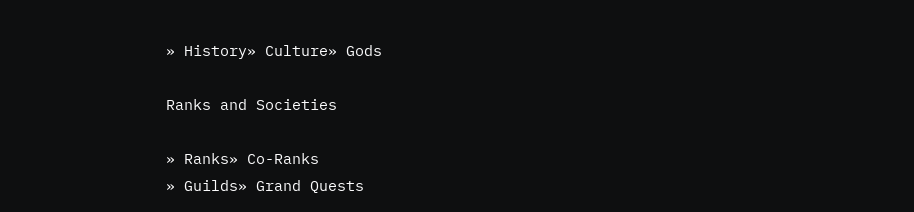» History» Culture» Gods

Ranks and Societies

» Ranks» Co-Ranks
» Guilds» Grand Quests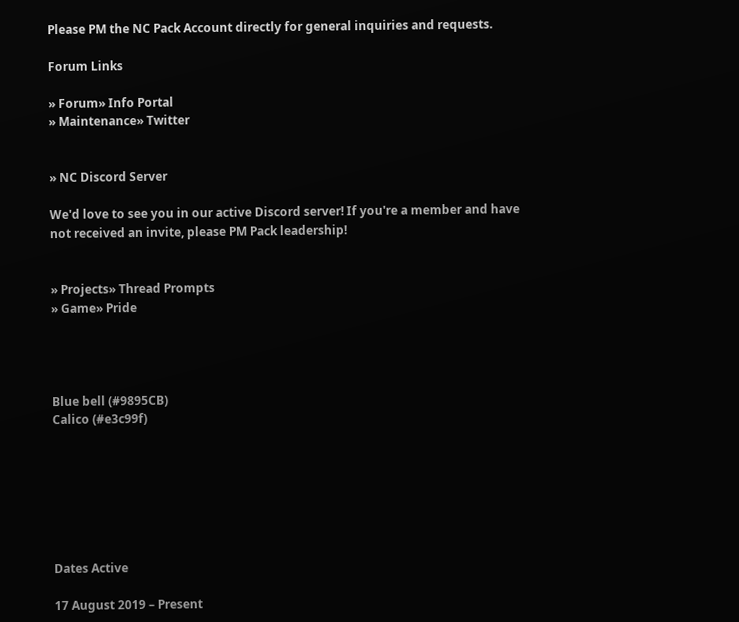Please PM the NC Pack Account directly for general inquiries and requests.

Forum Links

» Forum» Info Portal
» Maintenance» Twitter


» NC Discord Server

We'd love to see you in our active Discord server! If you're a member and have not received an invite, please PM Pack leadership!


» Projects» Thread Prompts
» Game» Pride




Blue bell (#9895CB)
Calico (#e3c99f)







Dates Active

17 August 2019 – Present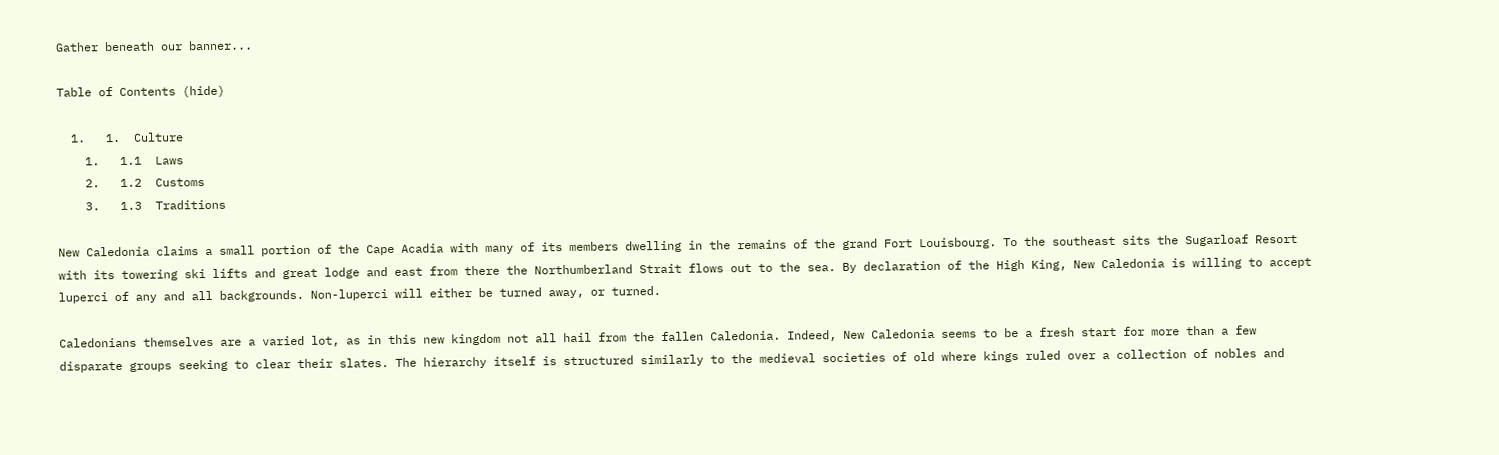Gather beneath our banner...

Table of Contents (hide)

  1.   1.  Culture
    1.   1.1  Laws
    2.   1.2  Customs
    3.   1.3  Traditions

New Caledonia claims a small portion of the Cape Acadia with many of its members dwelling in the remains of the grand Fort Louisbourg. To the southeast sits the Sugarloaf Resort with its towering ski lifts and great lodge and east from there the Northumberland Strait flows out to the sea. By declaration of the High King, New Caledonia is willing to accept luperci of any and all backgrounds. Non-luperci will either be turned away, or turned.

Caledonians themselves are a varied lot, as in this new kingdom not all hail from the fallen Caledonia. Indeed, New Caledonia seems to be a fresh start for more than a few disparate groups seeking to clear their slates. The hierarchy itself is structured similarly to the medieval societies of old where kings ruled over a collection of nobles and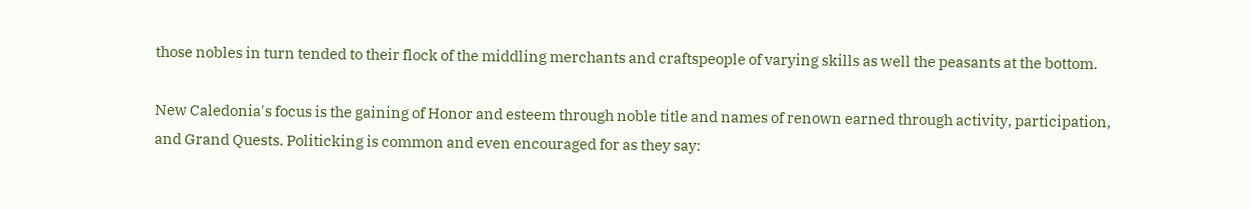those nobles in turn tended to their flock of the middling merchants and craftspeople of varying skills as well the peasants at the bottom.

New Caledonia's focus is the gaining of Honor and esteem through noble title and names of renown earned through activity, participation, and Grand Quests. Politicking is common and even encouraged for as they say: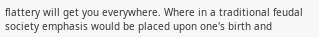flattery will get you everywhere. Where in a traditional feudal society emphasis would be placed upon one's birth and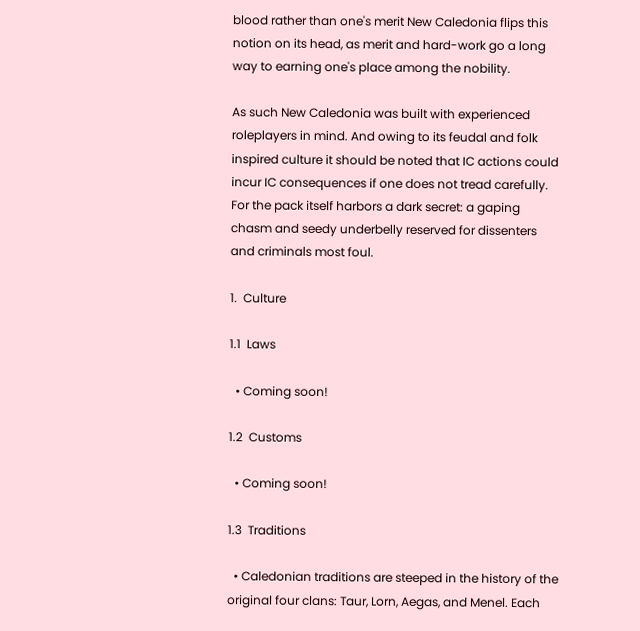blood rather than one's merit New Caledonia flips this notion on its head, as merit and hard-work go a long way to earning one's place among the nobility.

As such New Caledonia was built with experienced roleplayers in mind. And owing to its feudal and folk inspired culture it should be noted that IC actions could incur IC consequences if one does not tread carefully. For the pack itself harbors a dark secret: a gaping chasm and seedy underbelly reserved for dissenters and criminals most foul.

1.  Culture

1.1  Laws

  • Coming soon!

1.2  Customs

  • Coming soon!

1.3  Traditions

  • Caledonian traditions are steeped in the history of the original four clans: Taur, Lorn, Aegas, and Menel. Each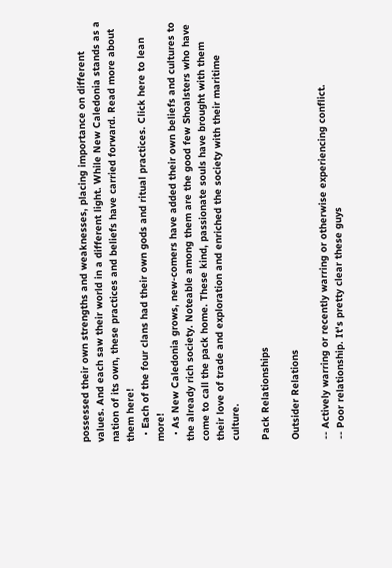possessed their own strengths and weaknesses, placing importance on different values. And each saw their world in a different light. While New Caledonia stands as a nation of its own, these practices and beliefs have carried forward. Read more about them here!
  • Each of the four clans had their own gods and ritual practices. Click here to lean more!
  • As New Caledonia grows, new-comers have added their own beliefs and cultures to the already rich society. Noteable among them are the good few Shoalsters who have come to call the pack home. These kind, passionate souls have brought with them their love of trade and exploration and enriched the society with their maritime culture.

Pack Relationships

Outsider Relations

-- Actively warring or recently warring or otherwise experiencing conflict.
-- Poor relationship. It's pretty clear these guys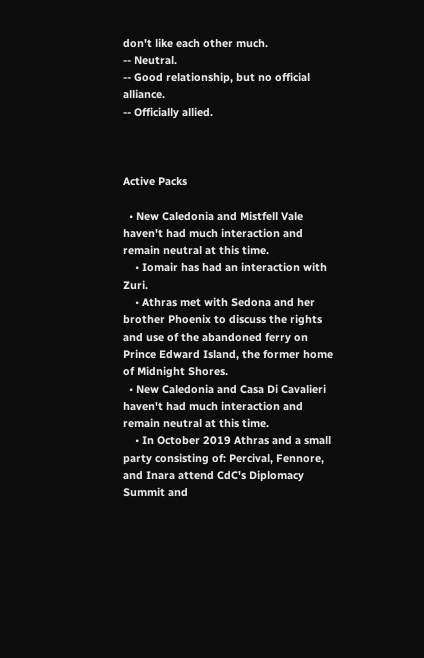don't like each other much.
-- Neutral.
-- Good relationship, but no official alliance.
-- Officially allied.



Active Packs

  • New Caledonia and Mistfell Vale haven't had much interaction and remain neutral at this time.
    • Iomair has had an interaction with Zuri.
    • Athras met with Sedona and her brother Phoenix to discuss the rights and use of the abandoned ferry on Prince Edward Island, the former home of Midnight Shores.
  • New Caledonia and Casa Di Cavalieri haven't had much interaction and remain neutral at this time.
    • In October 2019 Athras and a small party consisting of: Percival, Fennore, and Inara attend CdC's Diplomacy Summit and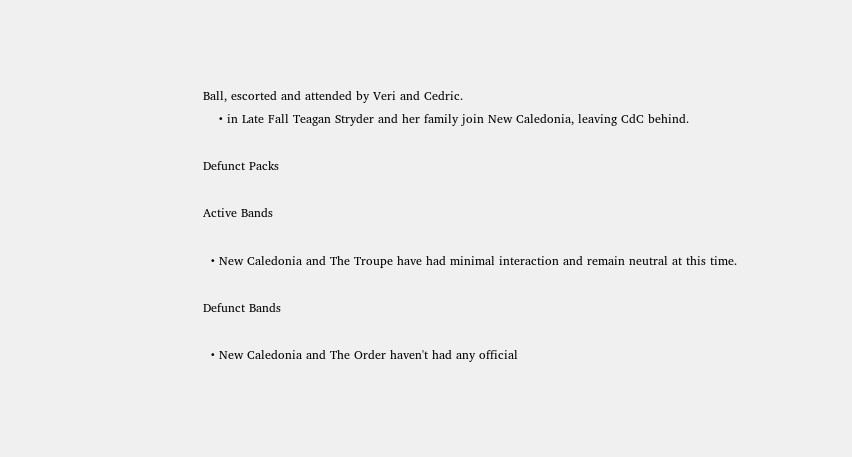Ball, escorted and attended by Veri and Cedric.
    • in Late Fall Teagan Stryder and her family join New Caledonia, leaving CdC behind.

Defunct Packs

Active Bands

  • New Caledonia and The Troupe have had minimal interaction and remain neutral at this time.

Defunct Bands

  • New Caledonia and The Order haven't had any official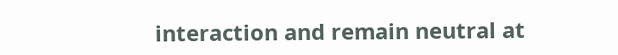interaction and remain neutral at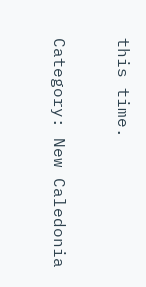this time.

Category: New Caledonia